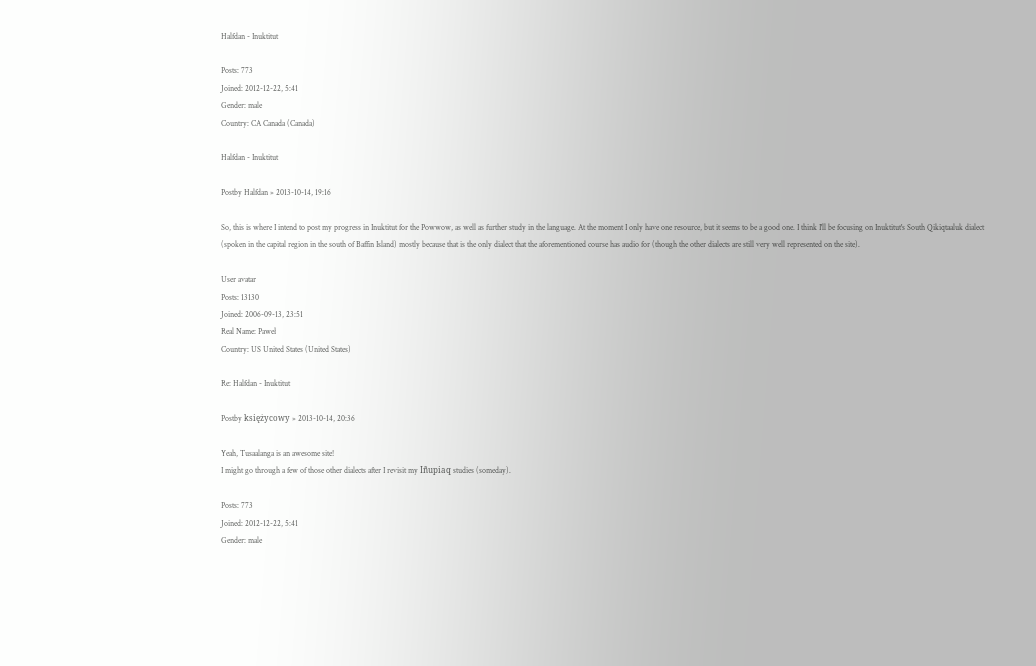Halfdan - Inuktitut

Posts: 773
Joined: 2012-12-22, 5:41
Gender: male
Country: CA Canada (Canada)

Halfdan - Inuktitut

Postby Halfdan » 2013-10-14, 19:16

So, this is where I intend to post my progress in Inuktitut for the Powwow, as well as further study in the language. At the moment I only have one resource, but it seems to be a good one. I think I'll be focusing on Inuktitut's South Qikiqtaaluk dialect (spoken in the capital region in the south of Baffin Island) mostly because that is the only dialect that the aforementioned course has audio for (though the other dialects are still very well represented on the site).

User avatar
Posts: 13130
Joined: 2006-09-13, 23:51
Real Name: Paweł
Country: US United States (United States)

Re: Halfdan - Inuktitut

Postby księżycowy » 2013-10-14, 20:36

Yeah, Tusaalanga is an awesome site!
I might go through a few of those other dialects after I revisit my Iñupiaq studies (someday).

Posts: 773
Joined: 2012-12-22, 5:41
Gender: male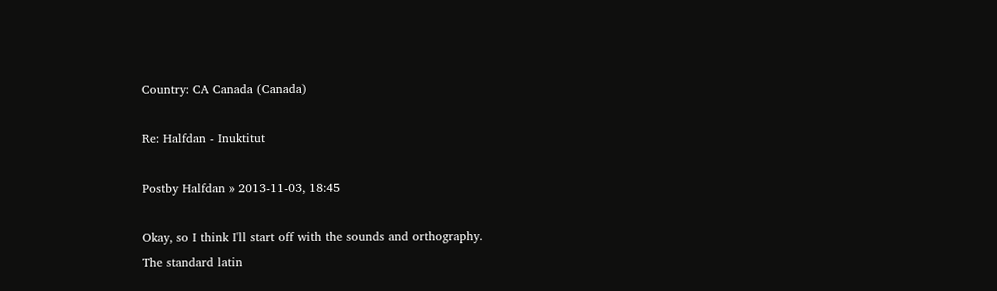Country: CA Canada (Canada)

Re: Halfdan - Inuktitut

Postby Halfdan » 2013-11-03, 18:45

Okay, so I think I'll start off with the sounds and orthography.
The standard latin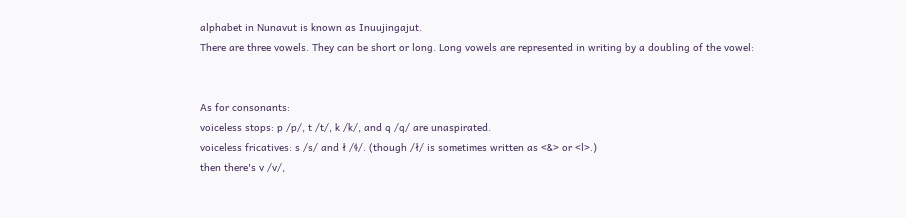alphabet in Nunavut is known as Inuujingajut.
There are three vowels. They can be short or long. Long vowels are represented in writing by a doubling of the vowel:


As for consonants:
voiceless stops: p /p/, t /t/, k /k/, and q /q/ are unaspirated.
voiceless fricatives: s /s/ and ł /ɬ/. (though /ł/ is sometimes written as <&> or <l>.)
then there's v /v/,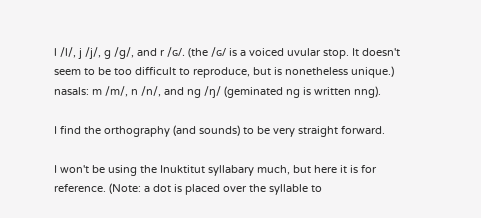l /l/, j /j/, g /g/, and r /ɢ/. (the /ɢ/ is a voiced uvular stop. It doesn't seem to be too difficult to reproduce, but is nonetheless unique.)
nasals: m /m/, n /n/, and ng /ŋ/ (geminated ng is written nng).

I find the orthography (and sounds) to be very straight forward.

I won't be using the Inuktitut syllabary much, but here it is for reference. (Note: a dot is placed over the syllable to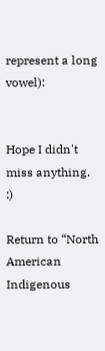represent a long vowel):


Hope I didn't miss anything. :)

Return to “North American Indigenous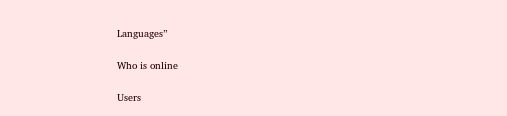Languages”

Who is online

Users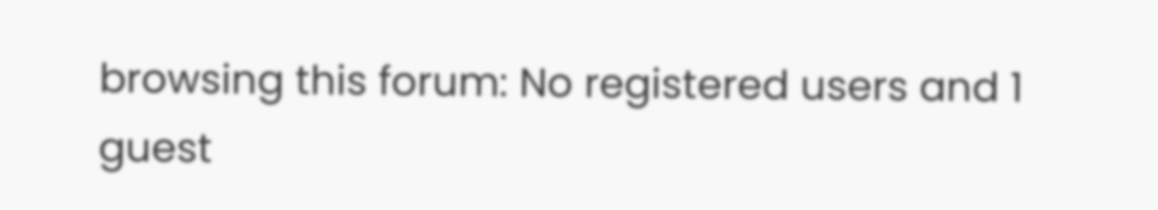browsing this forum: No registered users and 1 guest